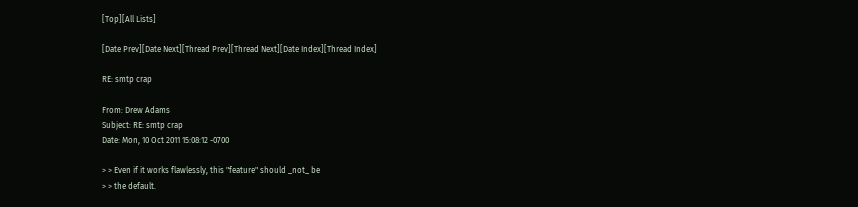[Top][All Lists]

[Date Prev][Date Next][Thread Prev][Thread Next][Date Index][Thread Index]

RE: smtp crap

From: Drew Adams
Subject: RE: smtp crap
Date: Mon, 10 Oct 2011 15:08:12 -0700

> > Even if it works flawlessly, this "feature" should _not_ be
> > the default.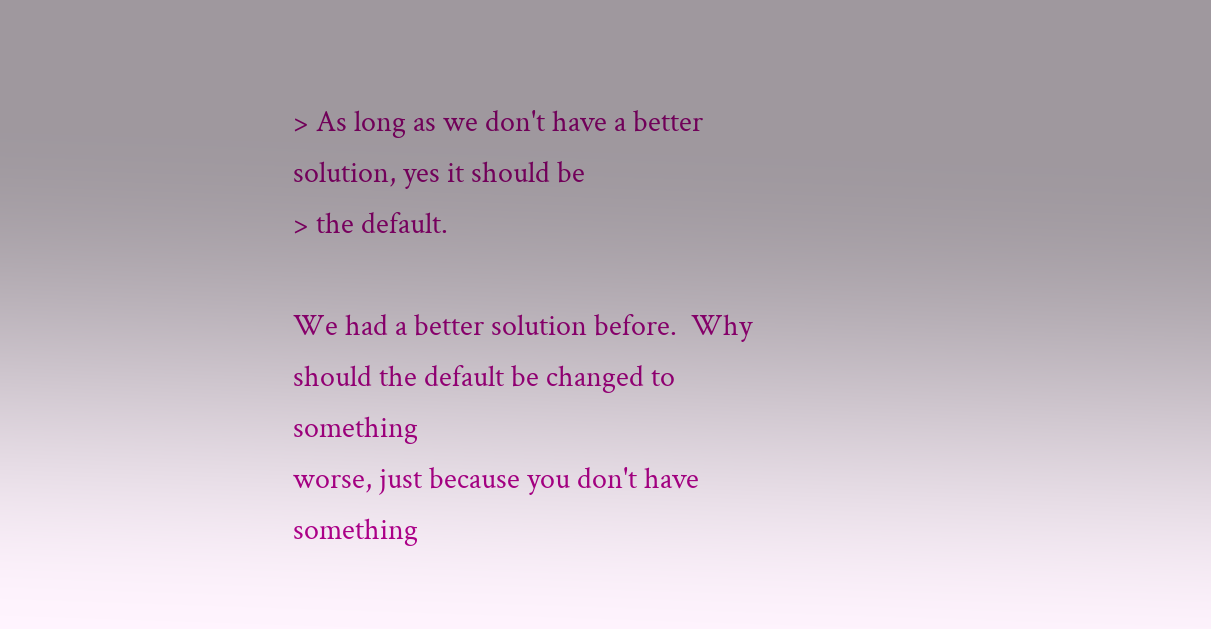> As long as we don't have a better solution, yes it should be
> the default.

We had a better solution before.  Why should the default be changed to something
worse, just because you don't have something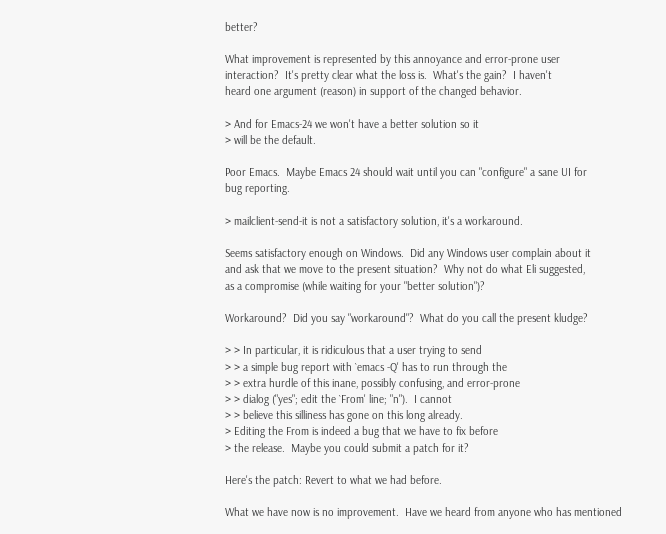better?

What improvement is represented by this annoyance and error-prone user
interaction?  It's pretty clear what the loss is.  What's the gain?  I haven't
heard one argument (reason) in support of the changed behavior.

> And for Emacs-24 we won't have a better solution so it
> will be the default.

Poor Emacs.  Maybe Emacs 24 should wait until you can "configure" a sane UI for
bug reporting.

> mailclient-send-it is not a satisfactory solution, it's a workaround.

Seems satisfactory enough on Windows.  Did any Windows user complain about it
and ask that we move to the present situation?  Why not do what Eli suggested,
as a compromise (while waiting for your "better solution")?

Workaround?  Did you say "workaround"?  What do you call the present kludge?

> > In particular, it is ridiculous that a user trying to send
> > a simple bug report with `emacs -Q' has to run through the
> > extra hurdle of this inane, possibly confusing, and error-prone
> > dialog ("yes"; edit the `From' line; "n").  I cannot
> > believe this silliness has gone on this long already.
> Editing the From is indeed a bug that we have to fix before
> the release.  Maybe you could submit a patch for it?

Here's the patch: Revert to what we had before.

What we have now is no improvement.  Have we heard from anyone who has mentioned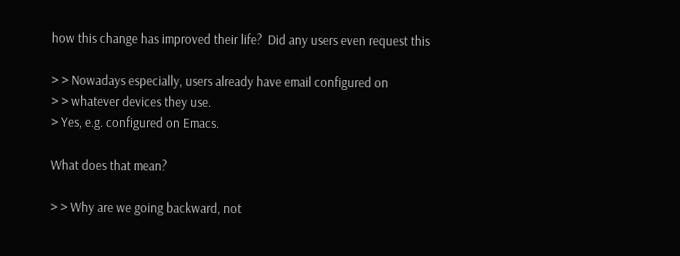how this change has improved their life?  Did any users even request this

> > Nowadays especially, users already have email configured on
> > whatever devices they use.
> Yes, e.g. configured on Emacs.

What does that mean?

> > Why are we going backward, not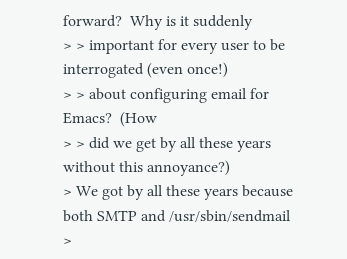forward?  Why is it suddenly
> > important for every user to be interrogated (even once!)
> > about configuring email for Emacs?  (How
> > did we get by all these years without this annoyance?)
> We got by all these years because both SMTP and /usr/sbin/sendmail
>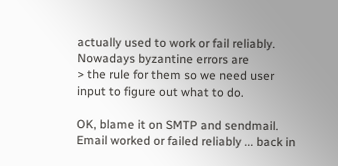actually used to work or fail reliably.  Nowadays byzantine errors are
> the rule for them so we need user input to figure out what to do.

OK, blame it on SMTP and sendmail.  Email worked or failed reliably ... back in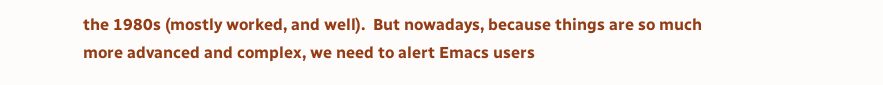the 1980s (mostly worked, and well).  But nowadays, because things are so much
more advanced and complex, we need to alert Emacs users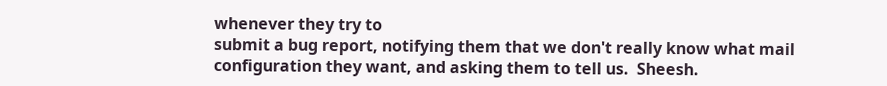whenever they try to
submit a bug report, notifying them that we don't really know what mail
configuration they want, and asking them to tell us.  Sheesh.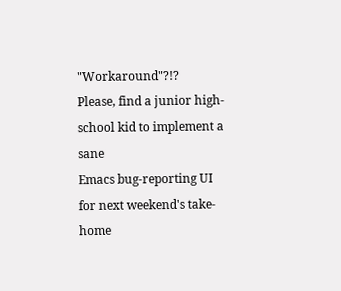"Workaround"?!?   Please, find a junior high-school kid to implement a sane
Emacs bug-reporting UI for next weekend's take-home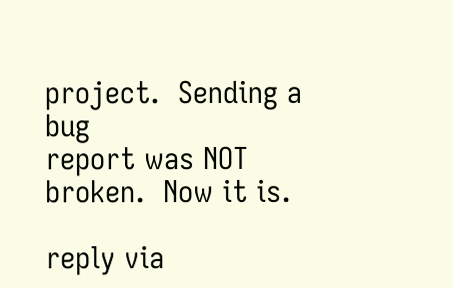project.  Sending a bug
report was NOT broken.  Now it is.

reply via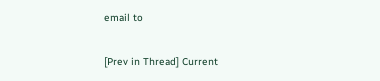email to

[Prev in Thread] Current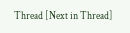Thread [Next in Thread]